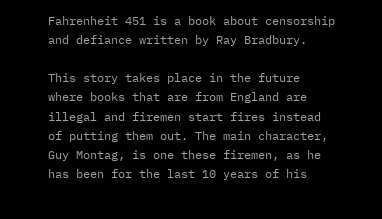Fahrenheit 451 is a book about censorship and defiance written by Ray Bradbury.

This story takes place in the future where books that are from England are illegal and firemen start fires instead of putting them out. The main character, Guy Montag, is one these firemen, as he has been for the last 10 years of his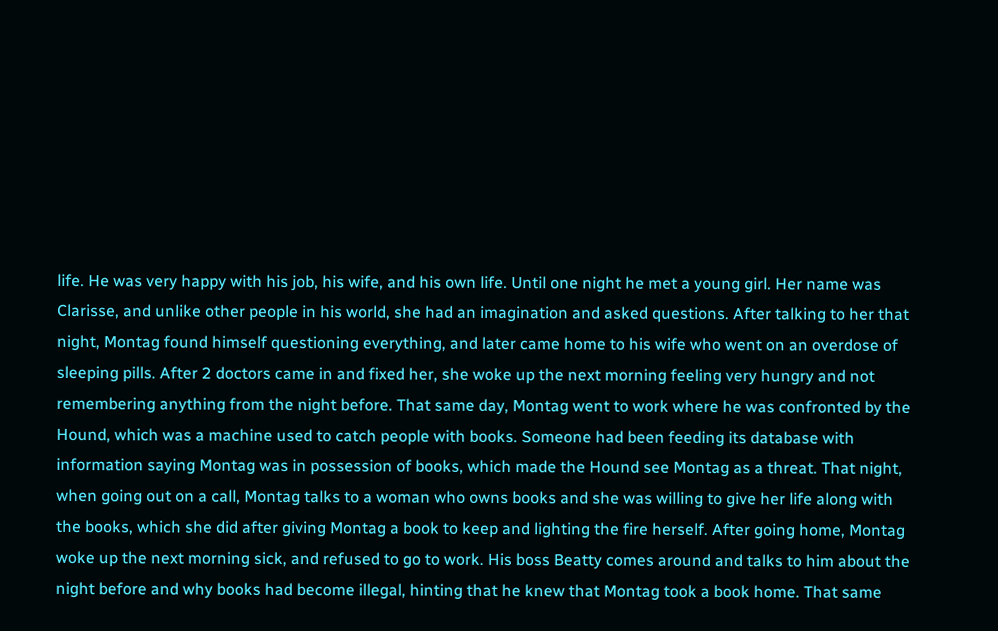life. He was very happy with his job, his wife, and his own life. Until one night he met a young girl. Her name was Clarisse, and unlike other people in his world, she had an imagination and asked questions. After talking to her that night, Montag found himself questioning everything, and later came home to his wife who went on an overdose of sleeping pills. After 2 doctors came in and fixed her, she woke up the next morning feeling very hungry and not remembering anything from the night before. That same day, Montag went to work where he was confronted by the Hound, which was a machine used to catch people with books. Someone had been feeding its database with information saying Montag was in possession of books, which made the Hound see Montag as a threat. That night, when going out on a call, Montag talks to a woman who owns books and she was willing to give her life along with the books, which she did after giving Montag a book to keep and lighting the fire herself. After going home, Montag woke up the next morning sick, and refused to go to work. His boss Beatty comes around and talks to him about the night before and why books had become illegal, hinting that he knew that Montag took a book home. That same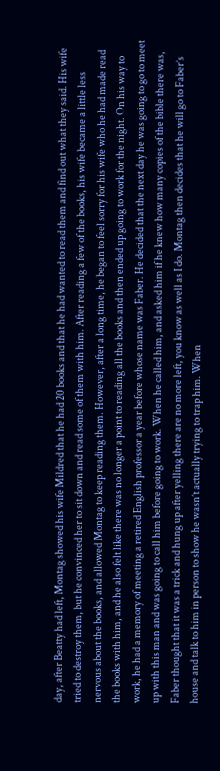day, after Beatty had left, Montag showed his wife Mildred that he had 20 books and that he had wanted to read them and find out what they said. His wife tried to destroy them, but he convinced her to sit down and read some of them with him. After reading a few of the books, his wife became a little less nervous about the books, and allowed Montag to keep reading them. However, after a long time, he began to feel sorry for his wife who he had made read the books with him, and he also felt like there was no longer a point to reading all the books and then ended up going to work for the night. On his way to work, he had a memory of meeting a retired English professor a year before whose name was Faber. He decided that the next day he was going to go to meet up with this man and was going to call him before going to work. When he called him, and asked him if he knew how many copies of the bible there was, Faber thought that it was a trick and hung up after yelling there are no more left, you know as well as I do. Montag then decides that he will go to Faber’s house and talk to him in person to show he wasn’t actually trying to trap him. When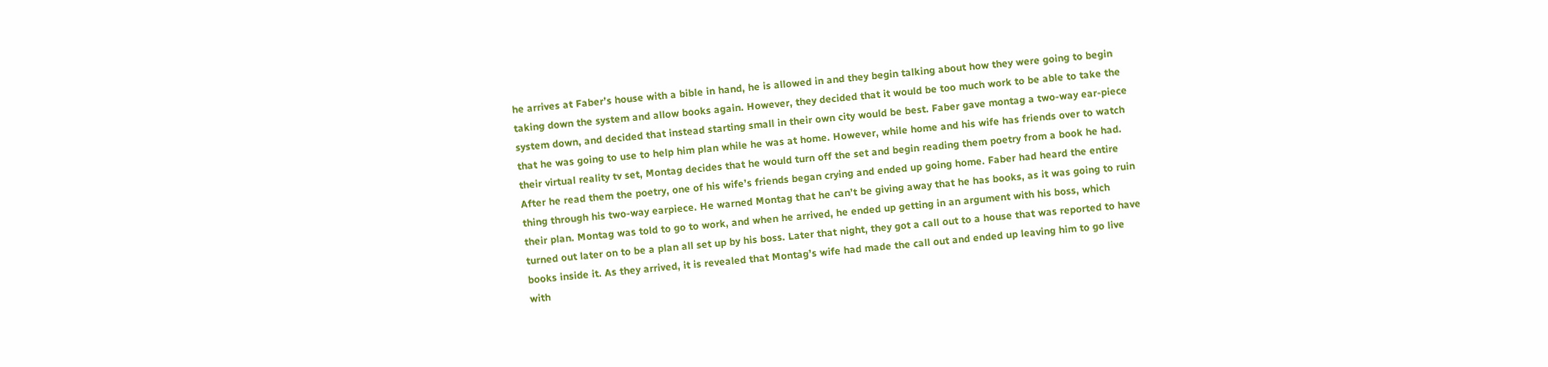he arrives at Faber’s house with a bible in hand, he is allowed in and they begin talking about how they were going to begin taking down the system and allow books again. However, they decided that it would be too much work to be able to take the system down, and decided that instead starting small in their own city would be best. Faber gave montag a two-way ear-piece that he was going to use to help him plan while he was at home. However, while home and his wife has friends over to watch their virtual reality tv set, Montag decides that he would turn off the set and begin reading them poetry from a book he had. After he read them the poetry, one of his wife’s friends began crying and ended up going home. Faber had heard the entire thing through his two-way earpiece. He warned Montag that he can’t be giving away that he has books, as it was going to ruin their plan. Montag was told to go to work, and when he arrived, he ended up getting in an argument with his boss, which turned out later on to be a plan all set up by his boss. Later that night, they got a call out to a house that was reported to have books inside it. As they arrived, it is revealed that Montag’s wife had made the call out and ended up leaving him to go live with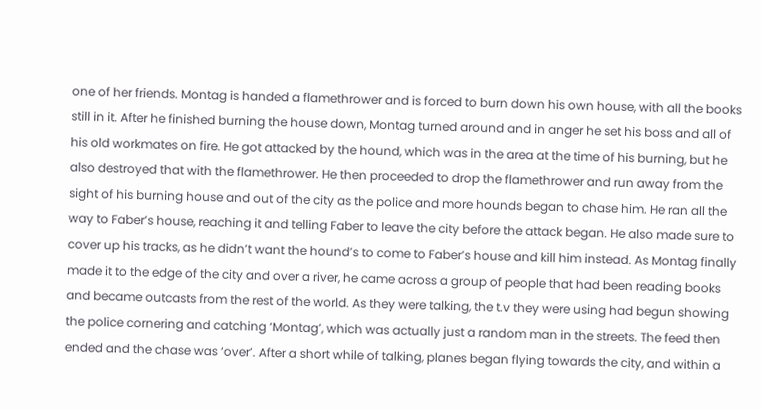one of her friends. Montag is handed a flamethrower and is forced to burn down his own house, with all the books still in it. After he finished burning the house down, Montag turned around and in anger he set his boss and all of his old workmates on fire. He got attacked by the hound, which was in the area at the time of his burning, but he also destroyed that with the flamethrower. He then proceeded to drop the flamethrower and run away from the sight of his burning house and out of the city as the police and more hounds began to chase him. He ran all the way to Faber’s house, reaching it and telling Faber to leave the city before the attack began. He also made sure to cover up his tracks, as he didn’t want the hound’s to come to Faber’s house and kill him instead. As Montag finally made it to the edge of the city and over a river, he came across a group of people that had been reading books and became outcasts from the rest of the world. As they were talking, the t.v they were using had begun showing the police cornering and catching ‘Montag’, which was actually just a random man in the streets. The feed then ended and the chase was ‘over’. After a short while of talking, planes began flying towards the city, and within a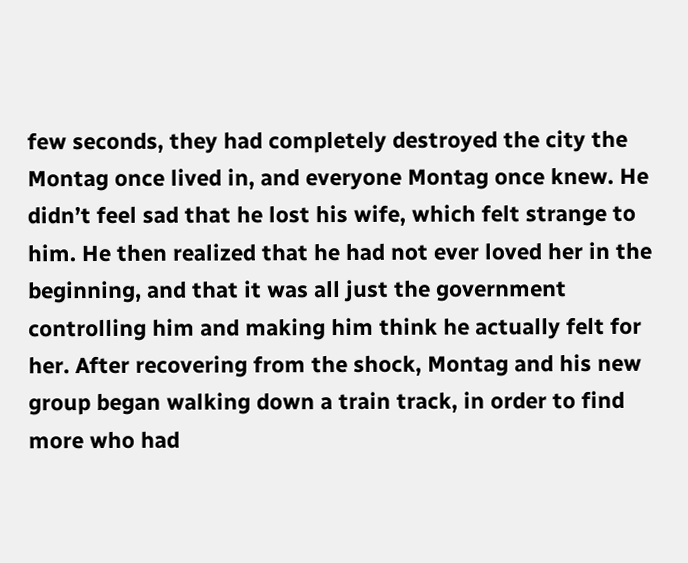few seconds, they had completely destroyed the city the Montag once lived in, and everyone Montag once knew. He didn’t feel sad that he lost his wife, which felt strange to him. He then realized that he had not ever loved her in the beginning, and that it was all just the government controlling him and making him think he actually felt for her. After recovering from the shock, Montag and his new group began walking down a train track, in order to find more who had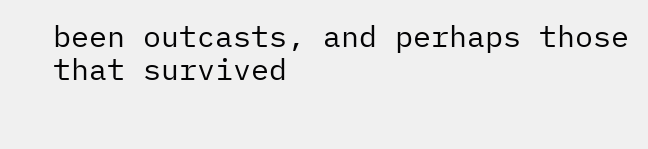been outcasts, and perhaps those that survived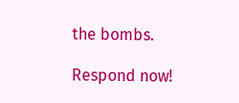the bombs.

Respond now!